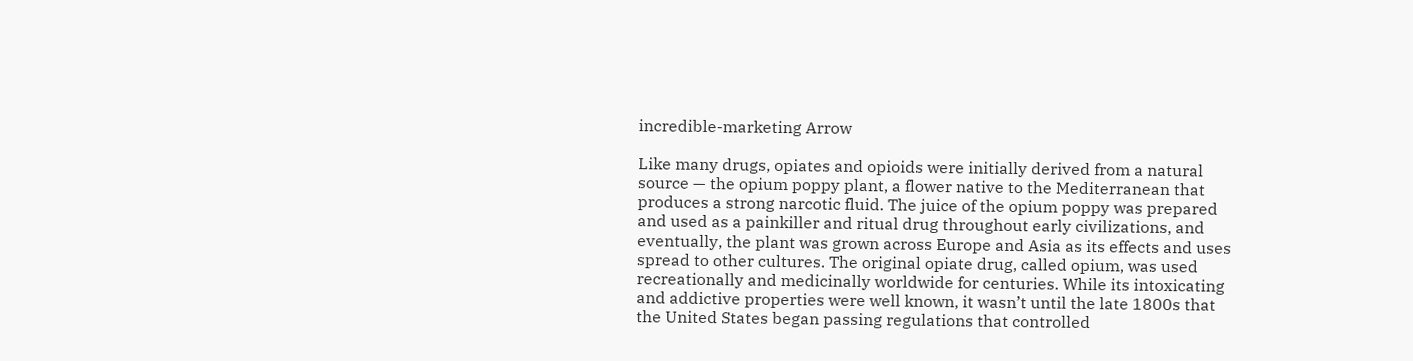incredible-marketing Arrow

Like many drugs, opiates and opioids were initially derived from a natural source — the opium poppy plant, a flower native to the Mediterranean that produces a strong narcotic fluid. The juice of the opium poppy was prepared and used as a painkiller and ritual drug throughout early civilizations, and eventually, the plant was grown across Europe and Asia as its effects and uses spread to other cultures. The original opiate drug, called opium, was used recreationally and medicinally worldwide for centuries. While its intoxicating and addictive properties were well known, it wasn’t until the late 1800s that the United States began passing regulations that controlled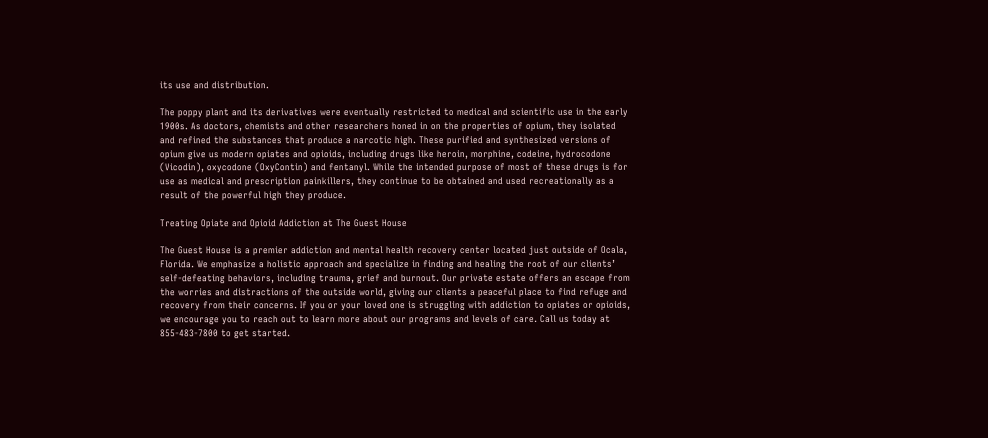its use and distribution.

The poppy plant and its derivatives were eventually restricted to medical and scientific use in the early 1900s. As doctors, chemists and other researchers honed in on the properties of opium, they isolated and refined the substances that produce a narcotic high. These purified and synthesized versions of opium give us modern opiates and opioids, including drugs like heroin, morphine, codeine, hydrocodone (Vicodin), oxycodone (OxyContin) and fentanyl. While the intended purpose of most of these drugs is for use as medical and prescription painkillers, they continue to be obtained and used recreationally as a result of the powerful high they produce.

Treating Opiate and Opioid Addiction at The Guest House

The Guest House is a premier addiction and mental health recovery center located just outside of Ocala, Florida. We emphasize a holistic approach and specialize in finding and healing the root of our clients’ self-defeating behaviors, including trauma, grief and burnout. Our private estate offers an escape from the worries and distractions of the outside world, giving our clients a peaceful place to find refuge and recovery from their concerns. If you or your loved one is struggling with addiction to opiates or opioids, we encourage you to reach out to learn more about our programs and levels of care. Call us today at 855-483-7800 to get started.